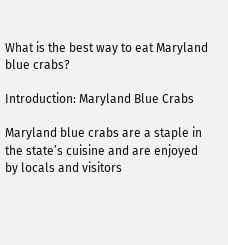What is the best way to eat Maryland blue crabs?

Introduction: Maryland Blue Crabs

Maryland blue crabs are a staple in the state’s cuisine and are enjoyed by locals and visitors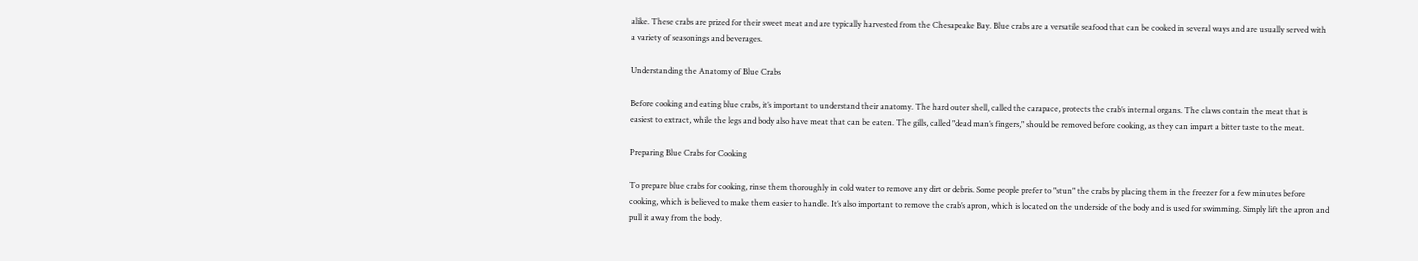alike. These crabs are prized for their sweet meat and are typically harvested from the Chesapeake Bay. Blue crabs are a versatile seafood that can be cooked in several ways and are usually served with a variety of seasonings and beverages.

Understanding the Anatomy of Blue Crabs

Before cooking and eating blue crabs, it’s important to understand their anatomy. The hard outer shell, called the carapace, protects the crab’s internal organs. The claws contain the meat that is easiest to extract, while the legs and body also have meat that can be eaten. The gills, called "dead man’s fingers," should be removed before cooking, as they can impart a bitter taste to the meat.

Preparing Blue Crabs for Cooking

To prepare blue crabs for cooking, rinse them thoroughly in cold water to remove any dirt or debris. Some people prefer to "stun" the crabs by placing them in the freezer for a few minutes before cooking, which is believed to make them easier to handle. It’s also important to remove the crab’s apron, which is located on the underside of the body and is used for swimming. Simply lift the apron and pull it away from the body.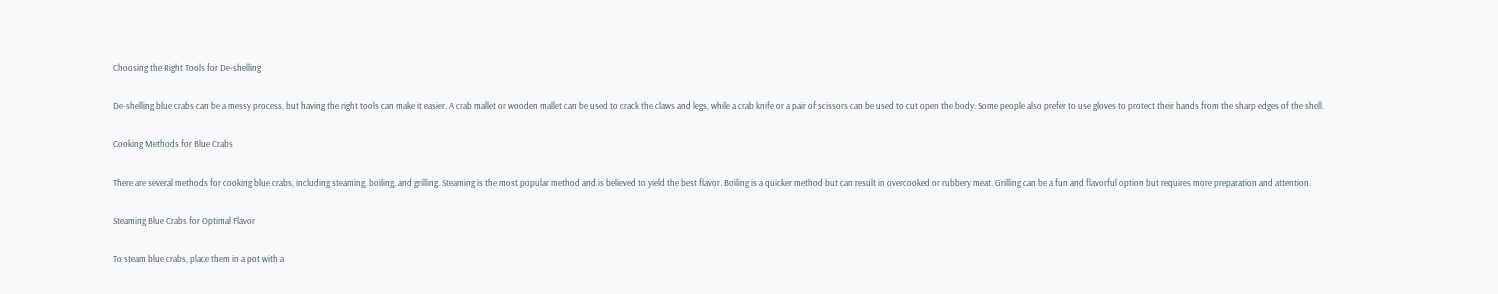Choosing the Right Tools for De-shelling

De-shelling blue crabs can be a messy process, but having the right tools can make it easier. A crab mallet or wooden mallet can be used to crack the claws and legs, while a crab knife or a pair of scissors can be used to cut open the body. Some people also prefer to use gloves to protect their hands from the sharp edges of the shell.

Cooking Methods for Blue Crabs

There are several methods for cooking blue crabs, including steaming, boiling, and grilling. Steaming is the most popular method and is believed to yield the best flavor. Boiling is a quicker method but can result in overcooked or rubbery meat. Grilling can be a fun and flavorful option but requires more preparation and attention.

Steaming Blue Crabs for Optimal Flavor

To steam blue crabs, place them in a pot with a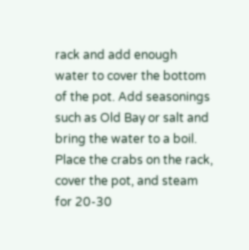rack and add enough water to cover the bottom of the pot. Add seasonings such as Old Bay or salt and bring the water to a boil. Place the crabs on the rack, cover the pot, and steam for 20-30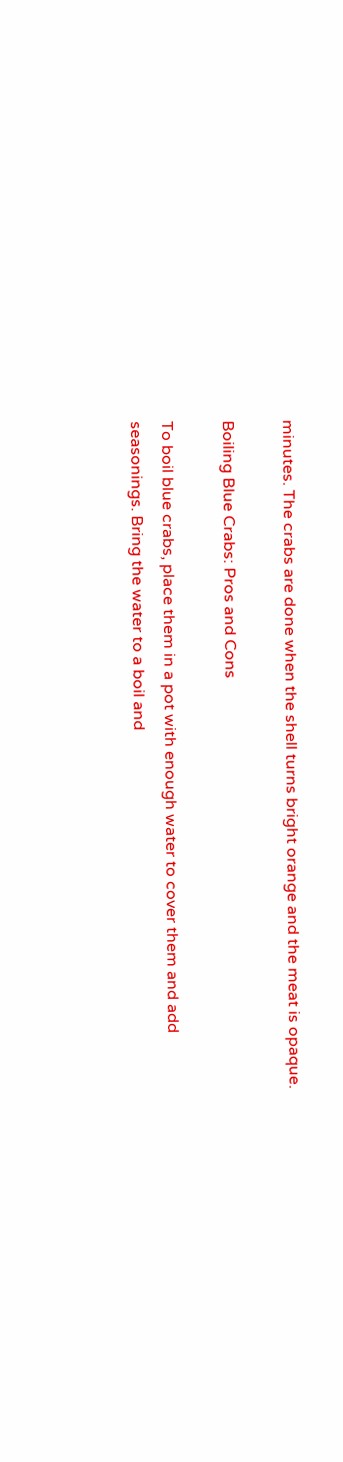minutes. The crabs are done when the shell turns bright orange and the meat is opaque.

Boiling Blue Crabs: Pros and Cons

To boil blue crabs, place them in a pot with enough water to cover them and add seasonings. Bring the water to a boil and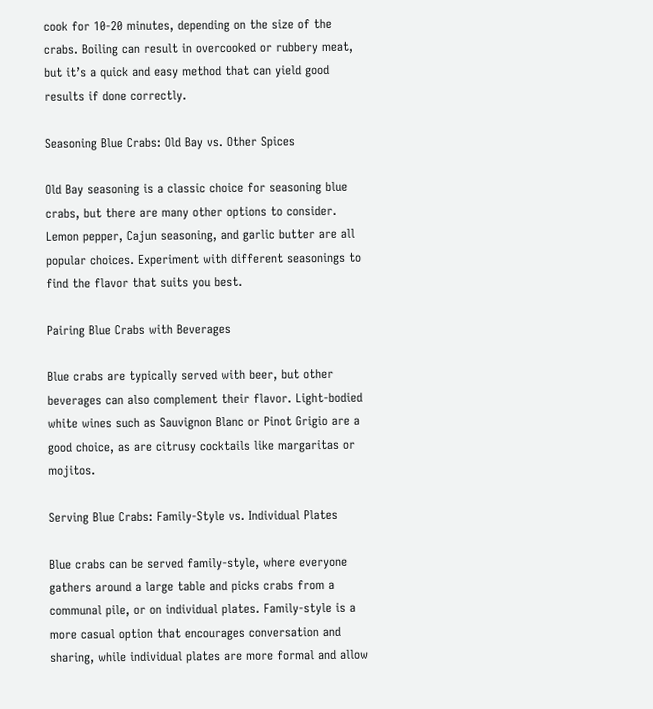cook for 10-20 minutes, depending on the size of the crabs. Boiling can result in overcooked or rubbery meat, but it’s a quick and easy method that can yield good results if done correctly.

Seasoning Blue Crabs: Old Bay vs. Other Spices

Old Bay seasoning is a classic choice for seasoning blue crabs, but there are many other options to consider. Lemon pepper, Cajun seasoning, and garlic butter are all popular choices. Experiment with different seasonings to find the flavor that suits you best.

Pairing Blue Crabs with Beverages

Blue crabs are typically served with beer, but other beverages can also complement their flavor. Light-bodied white wines such as Sauvignon Blanc or Pinot Grigio are a good choice, as are citrusy cocktails like margaritas or mojitos.

Serving Blue Crabs: Family-Style vs. Individual Plates

Blue crabs can be served family-style, where everyone gathers around a large table and picks crabs from a communal pile, or on individual plates. Family-style is a more casual option that encourages conversation and sharing, while individual plates are more formal and allow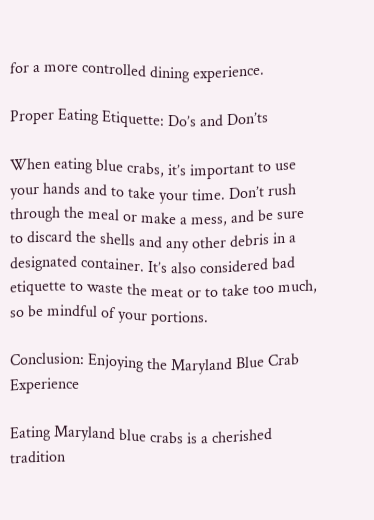for a more controlled dining experience.

Proper Eating Etiquette: Do’s and Don’ts

When eating blue crabs, it’s important to use your hands and to take your time. Don’t rush through the meal or make a mess, and be sure to discard the shells and any other debris in a designated container. It’s also considered bad etiquette to waste the meat or to take too much, so be mindful of your portions.

Conclusion: Enjoying the Maryland Blue Crab Experience

Eating Maryland blue crabs is a cherished tradition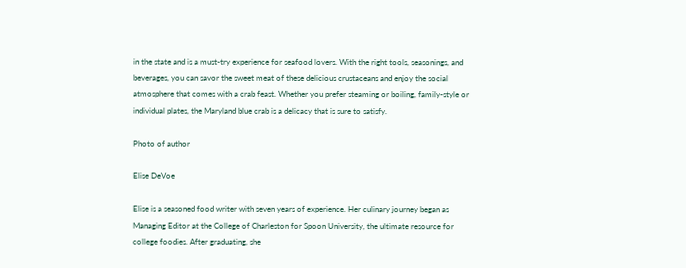in the state and is a must-try experience for seafood lovers. With the right tools, seasonings, and beverages, you can savor the sweet meat of these delicious crustaceans and enjoy the social atmosphere that comes with a crab feast. Whether you prefer steaming or boiling, family-style or individual plates, the Maryland blue crab is a delicacy that is sure to satisfy.

Photo of author

Elise DeVoe

Elise is a seasoned food writer with seven years of experience. Her culinary journey began as Managing Editor at the College of Charleston for Spoon University, the ultimate resource for college foodies. After graduating, she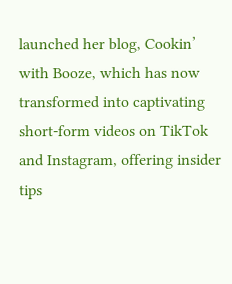launched her blog, Cookin’ with Booze, which has now transformed into captivating short-form videos on TikTok and Instagram, offering insider tips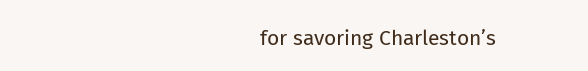for savoring Charleston’s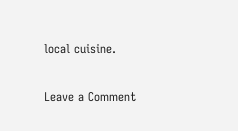local cuisine.

Leave a Comment